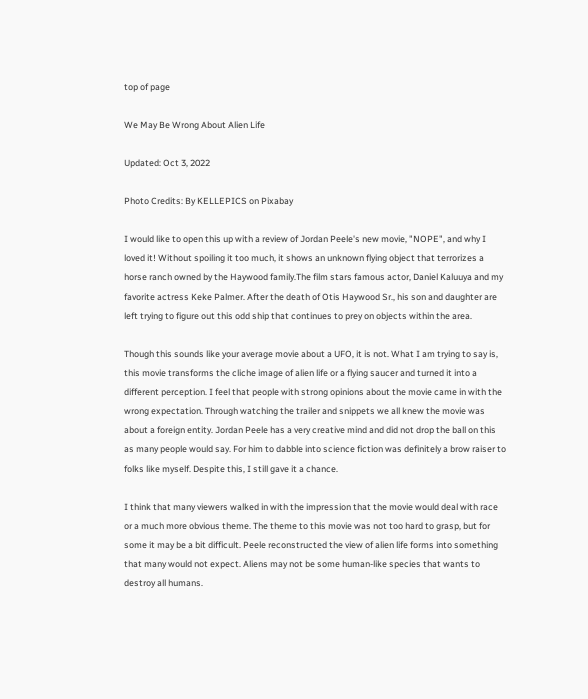top of page

We May Be Wrong About Alien Life

Updated: Oct 3, 2022

Photo Credits: By KELLEPICS on Pixabay

I would like to open this up with a review of Jordan Peele's new movie, "NOPE", and why I loved it! Without spoiling it too much, it shows an unknown flying object that terrorizes a horse ranch owned by the Haywood family.The film stars famous actor, Daniel Kaluuya and my favorite actress Keke Palmer. After the death of Otis Haywood Sr., his son and daughter are left trying to figure out this odd ship that continues to prey on objects within the area.

Though this sounds like your average movie about a UFO, it is not. What I am trying to say is, this movie transforms the cliche image of alien life or a flying saucer and turned it into a different perception. I feel that people with strong opinions about the movie came in with the wrong expectation. Through watching the trailer and snippets we all knew the movie was about a foreign entity. Jordan Peele has a very creative mind and did not drop the ball on this as many people would say. For him to dabble into science fiction was definitely a brow raiser to folks like myself. Despite this, I still gave it a chance.

I think that many viewers walked in with the impression that the movie would deal with race or a much more obvious theme. The theme to this movie was not too hard to grasp, but for some it may be a bit difficult. Peele reconstructed the view of alien life forms into something that many would not expect. Aliens may not be some human-like species that wants to destroy all humans.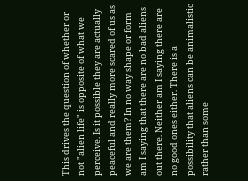This drives the question of whether or not "alien life" is opposite of what we perceive. Is it possible they are actually peaceful and really more scared of us as we are them? In no way shape or form am I saying that there are no bad aliens out there. Neither am I saying there are no good ones either. There is a possibility that aliens can be animalistic rather than some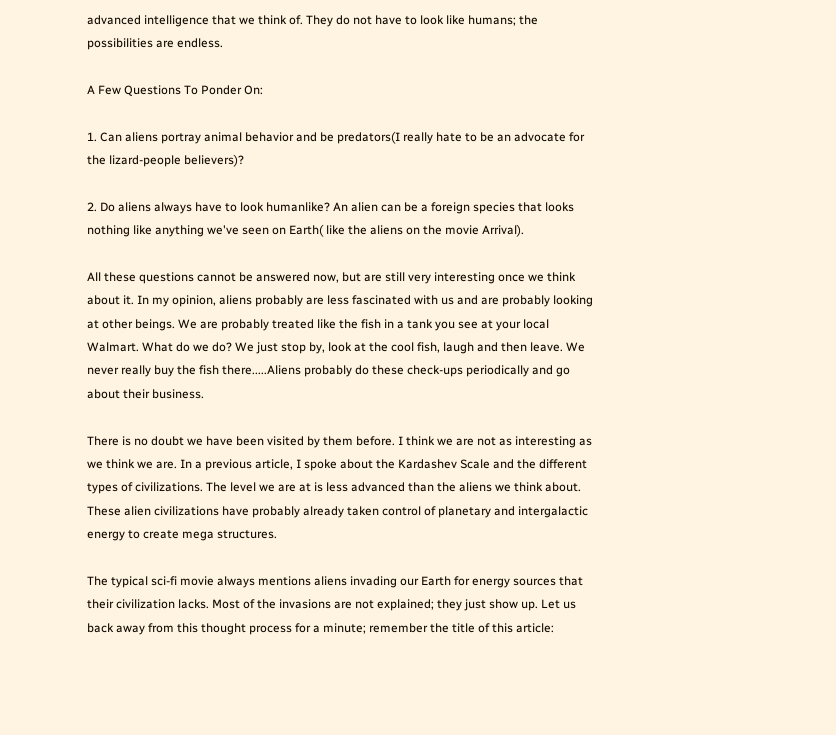advanced intelligence that we think of. They do not have to look like humans; the possibilities are endless.

A Few Questions To Ponder On:

1. Can aliens portray animal behavior and be predators(I really hate to be an advocate for the lizard-people believers)?

2. Do aliens always have to look humanlike? An alien can be a foreign species that looks nothing like anything we've seen on Earth( like the aliens on the movie Arrival).

All these questions cannot be answered now, but are still very interesting once we think about it. In my opinion, aliens probably are less fascinated with us and are probably looking at other beings. We are probably treated like the fish in a tank you see at your local Walmart. What do we do? We just stop by, look at the cool fish, laugh and then leave. We never really buy the fish there.....Aliens probably do these check-ups periodically and go about their business.

There is no doubt we have been visited by them before. I think we are not as interesting as we think we are. In a previous article, I spoke about the Kardashev Scale and the different types of civilizations. The level we are at is less advanced than the aliens we think about. These alien civilizations have probably already taken control of planetary and intergalactic energy to create mega structures.

The typical sci-fi movie always mentions aliens invading our Earth for energy sources that their civilization lacks. Most of the invasions are not explained; they just show up. Let us back away from this thought process for a minute; remember the title of this article: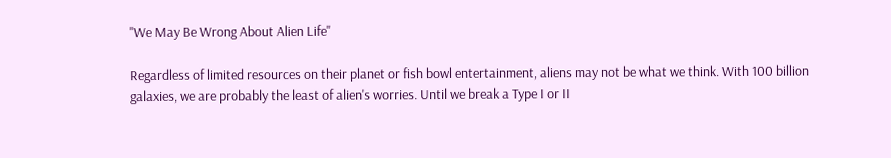"We May Be Wrong About Alien Life"

Regardless of limited resources on their planet or fish bowl entertainment, aliens may not be what we think. With 100 billion galaxies, we are probably the least of alien's worries. Until we break a Type I or II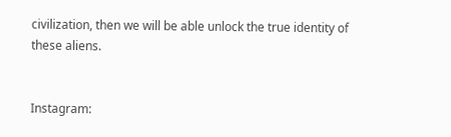civilization, then we will be able unlock the true identity of these aliens.


Instagram: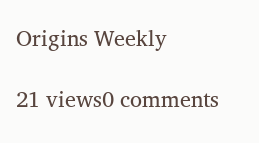Origins Weekly

21 views0 comments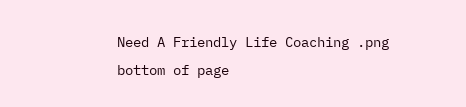Need A Friendly Life Coaching .png
bottom of page